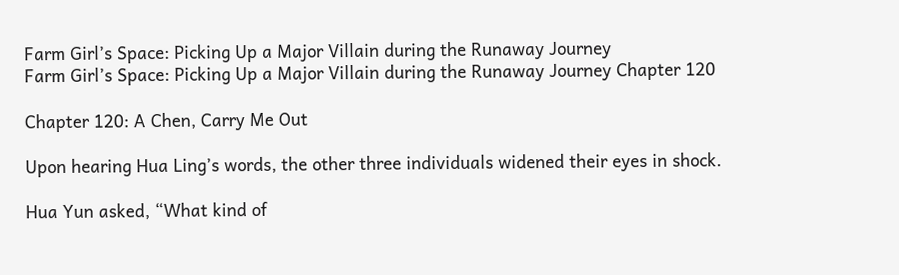Farm Girl’s Space: Picking Up a Major Villain during the Runaway Journey
Farm Girl’s Space: Picking Up a Major Villain during the Runaway Journey Chapter 120

Chapter 120: A Chen, Carry Me Out

Upon hearing Hua Ling’s words, the other three individuals widened their eyes in shock.

Hua Yun asked, “What kind of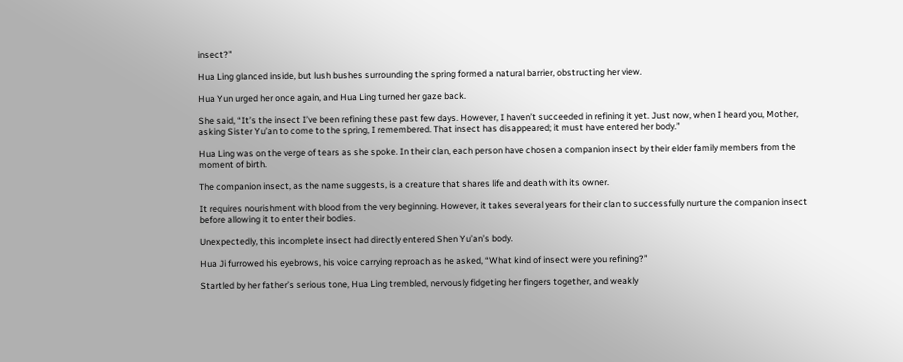insect?”

Hua Ling glanced inside, but lush bushes surrounding the spring formed a natural barrier, obstructing her view.

Hua Yun urged her once again, and Hua Ling turned her gaze back.

She said, “It’s the insect I’ve been refining these past few days. However, I haven’t succeeded in refining it yet. Just now, when I heard you, Mother, asking Sister Yu’an to come to the spring, I remembered. That insect has disappeared; it must have entered her body.”

Hua Ling was on the verge of tears as she spoke. In their clan, each person have chosen a companion insect by their elder family members from the moment of birth.

The companion insect, as the name suggests, is a creature that shares life and death with its owner.

It requires nourishment with blood from the very beginning. However, it takes several years for their clan to successfully nurture the companion insect before allowing it to enter their bodies.

Unexpectedly, this incomplete insect had directly entered Shen Yu’an’s body.

Hua Ji furrowed his eyebrows, his voice carrying reproach as he asked, “What kind of insect were you refining?”

Startled by her father’s serious tone, Hua Ling trembled, nervously fidgeting her fingers together, and weakly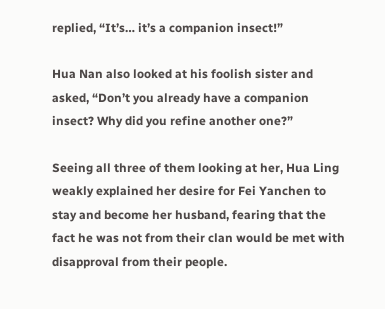replied, “It’s… it’s a companion insect!”

Hua Nan also looked at his foolish sister and asked, “Don’t you already have a companion insect? Why did you refine another one?”

Seeing all three of them looking at her, Hua Ling weakly explained her desire for Fei Yanchen to stay and become her husband, fearing that the fact he was not from their clan would be met with disapproval from their people.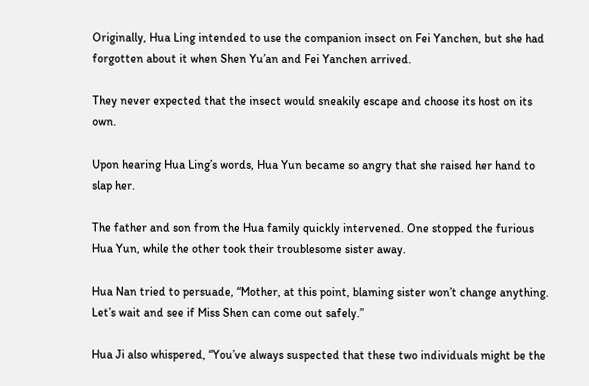Originally, Hua Ling intended to use the companion insect on Fei Yanchen, but she had forgotten about it when Shen Yu’an and Fei Yanchen arrived.

They never expected that the insect would sneakily escape and choose its host on its own.

Upon hearing Hua Ling’s words, Hua Yun became so angry that she raised her hand to slap her.

The father and son from the Hua family quickly intervened. One stopped the furious Hua Yun, while the other took their troublesome sister away.

Hua Nan tried to persuade, “Mother, at this point, blaming sister won’t change anything. Let’s wait and see if Miss Shen can come out safely.”

Hua Ji also whispered, “You’ve always suspected that these two individuals might be the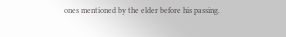ones mentioned by the elder before his passing.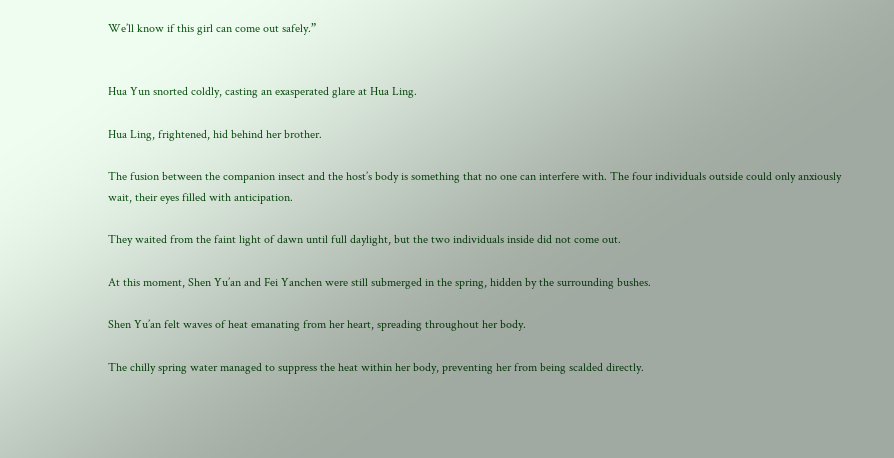We’ll know if this girl can come out safely.”


Hua Yun snorted coldly, casting an exasperated glare at Hua Ling.

Hua Ling, frightened, hid behind her brother.

The fusion between the companion insect and the host’s body is something that no one can interfere with. The four individuals outside could only anxiously wait, their eyes filled with anticipation.

They waited from the faint light of dawn until full daylight, but the two individuals inside did not come out.

At this moment, Shen Yu’an and Fei Yanchen were still submerged in the spring, hidden by the surrounding bushes.

Shen Yu’an felt waves of heat emanating from her heart, spreading throughout her body.

The chilly spring water managed to suppress the heat within her body, preventing her from being scalded directly.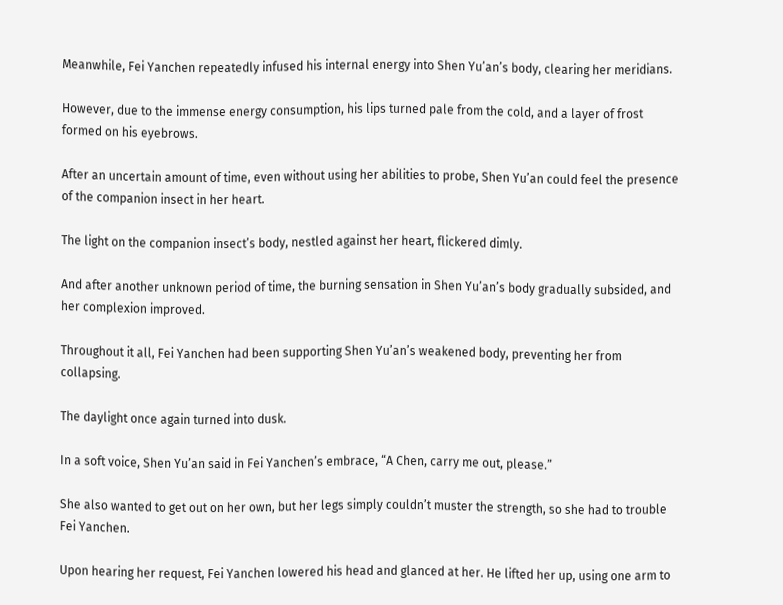Meanwhile, Fei Yanchen repeatedly infused his internal energy into Shen Yu’an’s body, clearing her meridians.

However, due to the immense energy consumption, his lips turned pale from the cold, and a layer of frost formed on his eyebrows.

After an uncertain amount of time, even without using her abilities to probe, Shen Yu’an could feel the presence of the companion insect in her heart.

The light on the companion insect’s body, nestled against her heart, flickered dimly.

And after another unknown period of time, the burning sensation in Shen Yu’an’s body gradually subsided, and her complexion improved.

Throughout it all, Fei Yanchen had been supporting Shen Yu’an’s weakened body, preventing her from collapsing.

The daylight once again turned into dusk.

In a soft voice, Shen Yu’an said in Fei Yanchen’s embrace, “A Chen, carry me out, please.”

She also wanted to get out on her own, but her legs simply couldn’t muster the strength, so she had to trouble Fei Yanchen.

Upon hearing her request, Fei Yanchen lowered his head and glanced at her. He lifted her up, using one arm to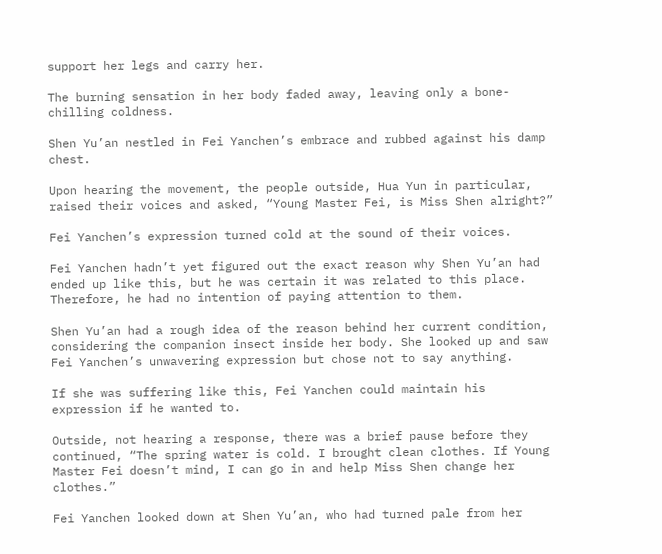support her legs and carry her.

The burning sensation in her body faded away, leaving only a bone-chilling coldness.

Shen Yu’an nestled in Fei Yanchen’s embrace and rubbed against his damp chest.

Upon hearing the movement, the people outside, Hua Yun in particular, raised their voices and asked, “Young Master Fei, is Miss Shen alright?”

Fei Yanchen’s expression turned cold at the sound of their voices.

Fei Yanchen hadn’t yet figured out the exact reason why Shen Yu’an had ended up like this, but he was certain it was related to this place. Therefore, he had no intention of paying attention to them.

Shen Yu’an had a rough idea of the reason behind her current condition, considering the companion insect inside her body. She looked up and saw Fei Yanchen’s unwavering expression but chose not to say anything.

If she was suffering like this, Fei Yanchen could maintain his expression if he wanted to.

Outside, not hearing a response, there was a brief pause before they continued, “The spring water is cold. I brought clean clothes. If Young Master Fei doesn’t mind, I can go in and help Miss Shen change her clothes.”

Fei Yanchen looked down at Shen Yu’an, who had turned pale from her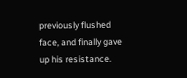previously flushed face, and finally gave up his resistance.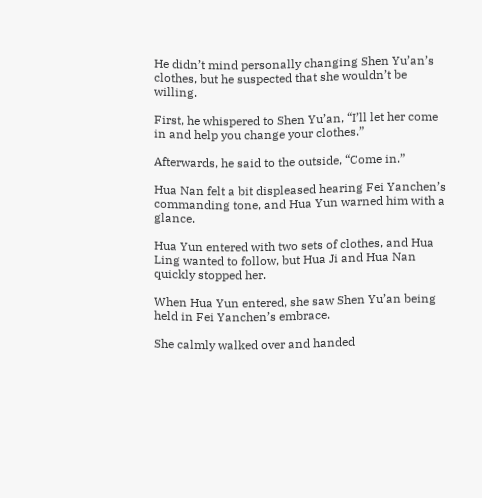He didn’t mind personally changing Shen Yu’an’s clothes, but he suspected that she wouldn’t be willing.

First, he whispered to Shen Yu’an, “I’ll let her come in and help you change your clothes.”

Afterwards, he said to the outside, “Come in.”

Hua Nan felt a bit displeased hearing Fei Yanchen’s commanding tone, and Hua Yun warned him with a glance.

Hua Yun entered with two sets of clothes, and Hua Ling wanted to follow, but Hua Ji and Hua Nan quickly stopped her.

When Hua Yun entered, she saw Shen Yu’an being held in Fei Yanchen’s embrace.

She calmly walked over and handed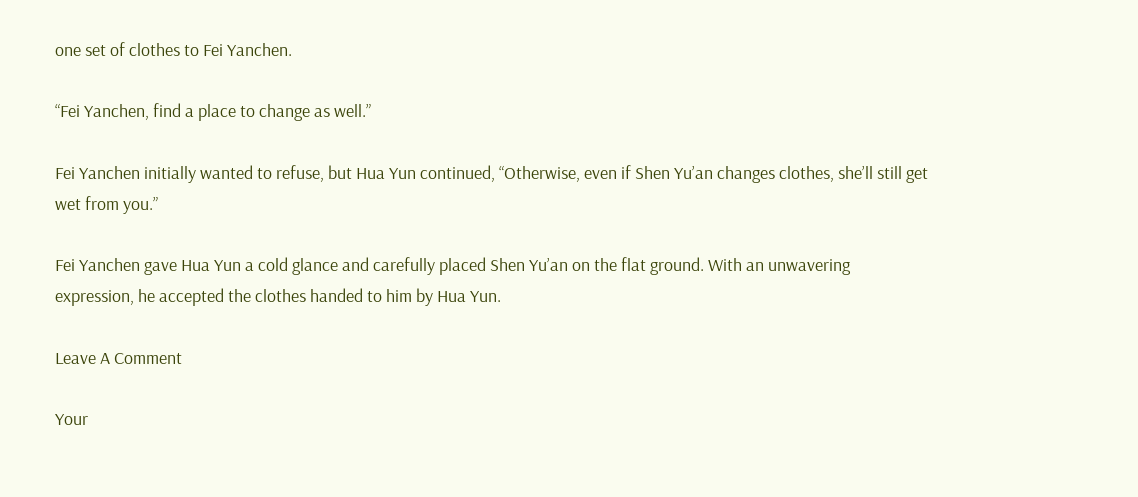one set of clothes to Fei Yanchen.

“Fei Yanchen, find a place to change as well.”

Fei Yanchen initially wanted to refuse, but Hua Yun continued, “Otherwise, even if Shen Yu’an changes clothes, she’ll still get wet from you.”

Fei Yanchen gave Hua Yun a cold glance and carefully placed Shen Yu’an on the flat ground. With an unwavering expression, he accepted the clothes handed to him by Hua Yun.

Leave A Comment

Your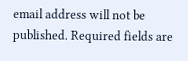email address will not be published. Required fields are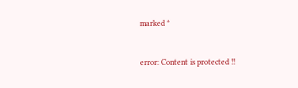marked *


error: Content is protected !!